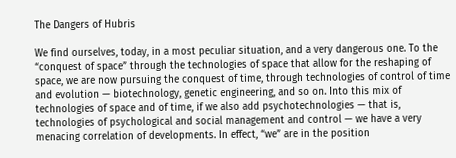The Dangers of Hubris

We find ourselves, today, in a most peculiar situation, and a very dangerous one. To the “conquest of space” through the technologies of space that allow for the reshaping of space, we are now pursuing the conquest of time, through technologies of control of time and evolution — biotechnology, genetic engineering, and so on. Into this mix of technologies of space and of time, if we also add psychotechnologies — that is, technologies of psychological and social management and control — we have a very menacing correlation of developments. In effect, “we” are in the position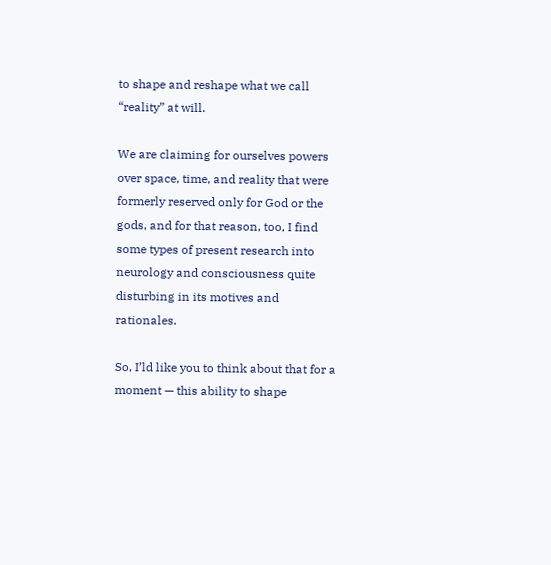to shape and reshape what we call “reality” at will.

We are claiming for ourselves powers over space, time, and reality that were formerly reserved only for God or the gods, and for that reason, too, I find some types of present research into neurology and consciousness quite disturbing in its motives and rationales.

So, I’ld like you to think about that for a moment — this ability to shape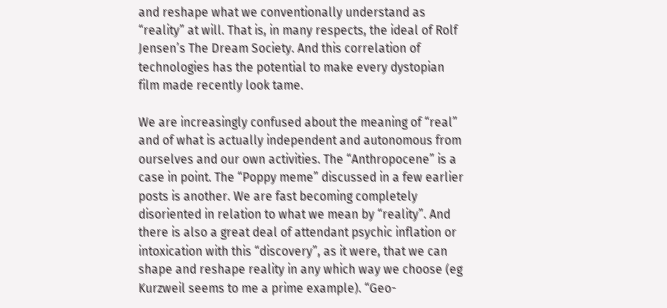and reshape what we conventionally understand as “reality” at will. That is, in many respects, the ideal of Rolf Jensen’s The Dream Society. And this correlation of technologies has the potential to make every dystopian film made recently look tame.

We are increasingly confused about the meaning of “real” and of what is actually independent and autonomous from ourselves and our own activities. The “Anthropocene” is a case in point. The “Poppy meme” discussed in a few earlier posts is another. We are fast becoming completely disoriented in relation to what we mean by “reality”. And there is also a great deal of attendant psychic inflation or intoxication with this “discovery”, as it were, that we can shape and reshape reality in any which way we choose (eg Kurzweil seems to me a prime example). “Geo-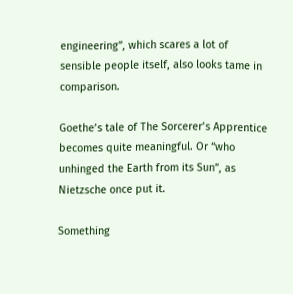engineering”, which scares a lot of sensible people itself, also looks tame in comparison.

Goethe’s tale of The Sorcerer’s Apprentice becomes quite meaningful. Or “who unhinged the Earth from its Sun”, as Nietzsche once put it.

Something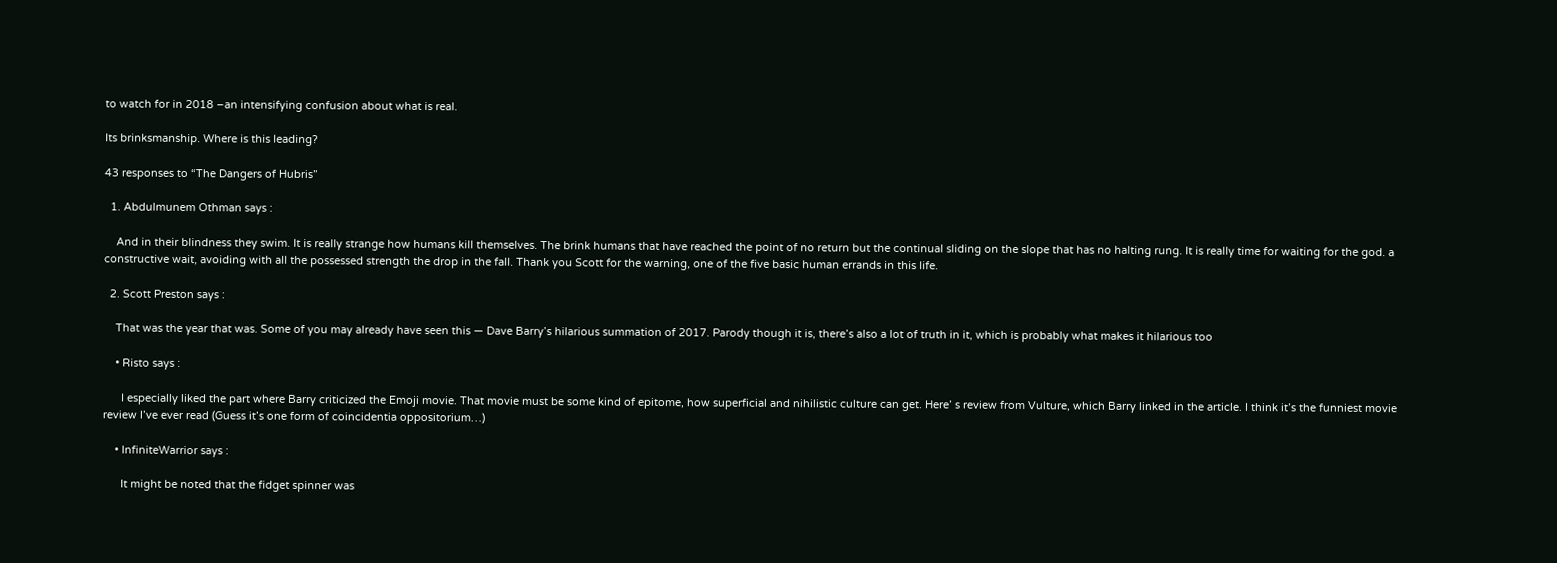to watch for in 2018 –an intensifying confusion about what is real.

Its brinksmanship. Where is this leading?

43 responses to “The Dangers of Hubris”

  1. Abdulmunem Othman says :

    And in their blindness they swim. It is really strange how humans kill themselves. The brink humans that have reached the point of no return but the continual sliding on the slope that has no halting rung. It is really time for waiting for the god. a constructive wait, avoiding with all the possessed strength the drop in the fall. Thank you Scott for the warning, one of the five basic human errands in this life.

  2. Scott Preston says :

    That was the year that was. Some of you may already have seen this — Dave Barry’s hilarious summation of 2017. Parody though it is, there’s also a lot of truth in it, which is probably what makes it hilarious too

    • Risto says :

      I especially liked the part where Barry criticized the Emoji movie. That movie must be some kind of epitome, how superficial and nihilistic culture can get. Here’ s review from Vulture, which Barry linked in the article. I think it’s the funniest movie review I’ve ever read (Guess it’s one form of coincidentia oppositorium…)

    • InfiniteWarrior says :

      It might be noted that the fidget spinner was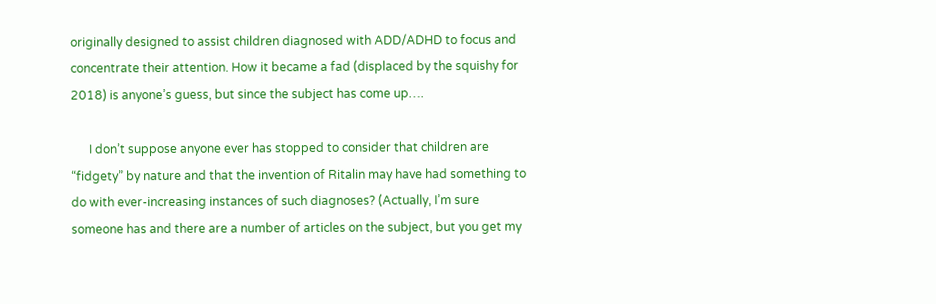originally designed to assist children diagnosed with ADD/ADHD to focus and concentrate their attention. How it became a fad (displaced by the squishy for 2018) is anyone’s guess, but since the subject has come up….

      I don’t suppose anyone ever has stopped to consider that children are “fidgety” by nature and that the invention of Ritalin may have had something to do with ever-increasing instances of such diagnoses? (Actually, I’m sure someone has and there are a number of articles on the subject, but you get my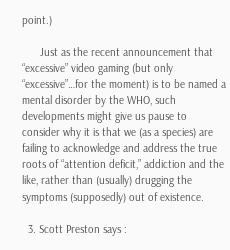point.)

      Just as the recent announcement that “excessive” video gaming (but only “excessive”…for the moment) is to be named a mental disorder by the WHO, such developments might give us pause to consider why it is that we (as a species) are failing to acknowledge and address the true roots of “attention deficit,” addiction and the like, rather than (usually) drugging the symptoms (supposedly) out of existence.

  3. Scott Preston says :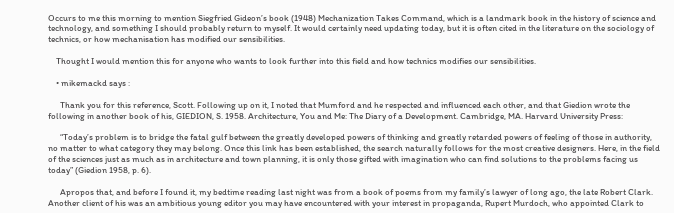Occurs to me this morning to mention Siegfried Gideon’s book (1948) Mechanization Takes Command, which is a landmark book in the history of science and technology, and something I should probably return to myself. It would certainly need updating today, but it is often cited in the literature on the sociology of technics, or how mechanisation has modified our sensibilities.

    Thought I would mention this for anyone who wants to look further into this field and how technics modifies our sensibilities.

    • mikemackd says :

      Thank you for this reference, Scott. Following up on it, I noted that Mumford and he respected and influenced each other, and that Giedion wrote the following in another book of his, GIEDION, S. 1958. Architecture, You and Me: The Diary of a Development. Cambridge, MA. Harvard University Press:

      “Today’s problem is to bridge the fatal gulf between the greatly developed powers of thinking and greatly retarded powers of feeling of those in authority, no matter to what category they may belong. Once this link has been established, the search naturally follows for the most creative designers. Here, in the field of the sciences just as much as in architecture and town planning, it is only those gifted with imagination who can find solutions to the problems facing us today” (Giedion 1958, p. 6).

      Apropos that, and before I found it, my bedtime reading last night was from a book of poems from my family’s lawyer of long ago, the late Robert Clark. Another client of his was an ambitious young editor you may have encountered with your interest in propaganda, Rupert Murdoch, who appointed Clark to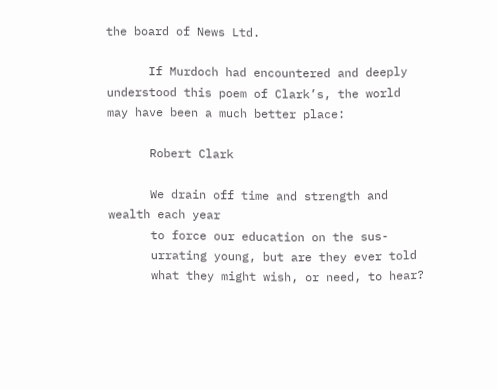the board of News Ltd.

      If Murdoch had encountered and deeply understood this poem of Clark’s, the world may have been a much better place:

      Robert Clark

      We drain off time and strength and wealth each year
      to force our education on the sus-
      urrating young, but are they ever told
      what they might wish, or need, to hear?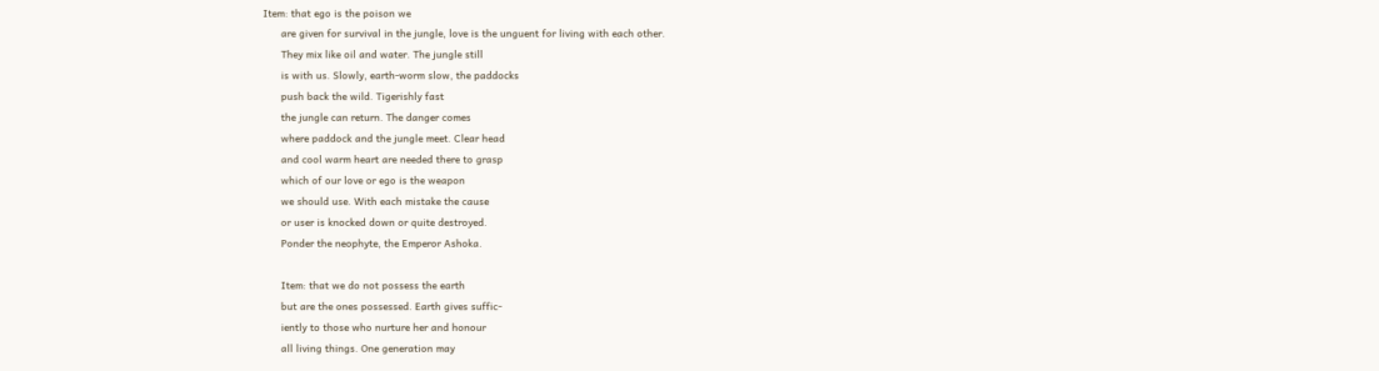Item: that ego is the poison we
      are given for survival in the jungle, love is the unguent for living with each other.
      They mix like oil and water. The jungle still
      is with us. Slowly, earth-worm slow, the paddocks
      push back the wild. Tigerishly fast
      the jungle can return. The danger comes
      where paddock and the jungle meet. Clear head
      and cool warm heart are needed there to grasp
      which of our love or ego is the weapon
      we should use. With each mistake the cause
      or user is knocked down or quite destroyed.
      Ponder the neophyte, the Emperor Ashoka.

      Item: that we do not possess the earth
      but are the ones possessed. Earth gives suffic-
      iently to those who nurture her and honour
      all living things. One generation may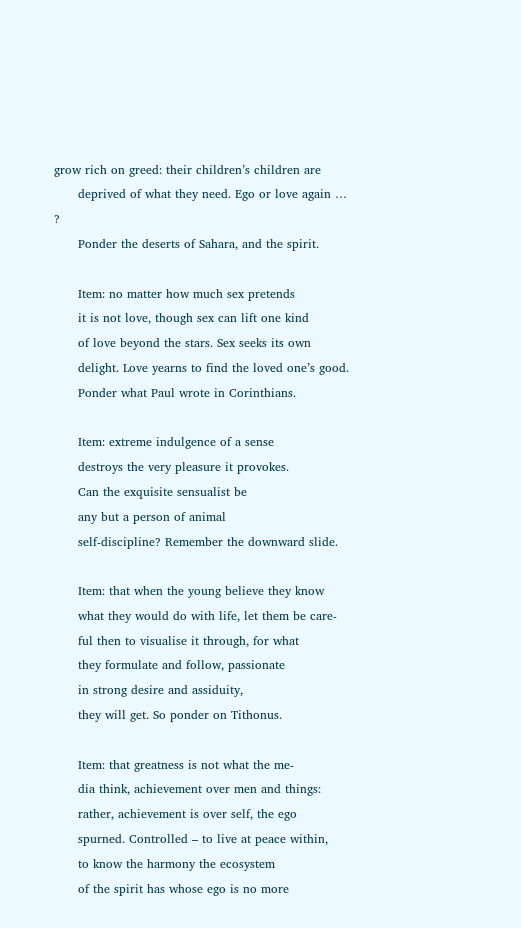grow rich on greed: their children’s children are
      deprived of what they need. Ego or love again … ?
      Ponder the deserts of Sahara, and the spirit.

      Item: no matter how much sex pretends
      it is not love, though sex can lift one kind
      of love beyond the stars. Sex seeks its own
      delight. Love yearns to find the loved one’s good.
      Ponder what Paul wrote in Corinthians.

      Item: extreme indulgence of a sense
      destroys the very pleasure it provokes.
      Can the exquisite sensualist be
      any but a person of animal
      self-discipline? Remember the downward slide.

      Item: that when the young believe they know
      what they would do with life, let them be care-
      ful then to visualise it through, for what
      they formulate and follow, passionate
      in strong desire and assiduity,
      they will get. So ponder on Tithonus.

      Item: that greatness is not what the me-
      dia think, achievement over men and things:
      rather, achievement is over self, the ego
      spurned. Controlled – to live at peace within,
      to know the harmony the ecosystem
      of the spirit has whose ego is no more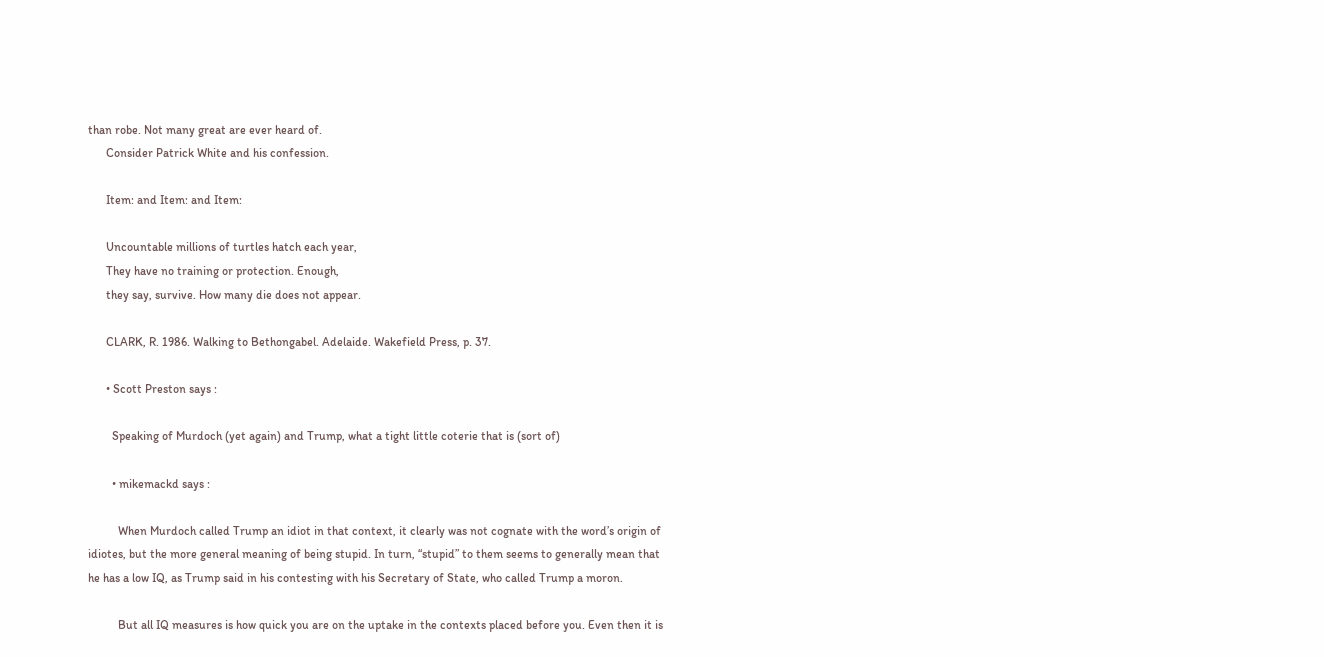than robe. Not many great are ever heard of.
      Consider Patrick White and his confession.

      Item: and Item: and Item:

      Uncountable millions of turtles hatch each year,
      They have no training or protection. Enough,
      they say, survive. How many die does not appear.

      CLARK, R. 1986. Walking to Bethongabel. Adelaide. Wakefield Press, p. 37.

      • Scott Preston says :

        Speaking of Murdoch (yet again) and Trump, what a tight little coterie that is (sort of)

        • mikemackd says :

          When Murdoch called Trump an idiot in that context, it clearly was not cognate with the word’s origin of idiotes, but the more general meaning of being stupid. In turn, “stupid” to them seems to generally mean that he has a low IQ, as Trump said in his contesting with his Secretary of State, who called Trump a moron.

          But all IQ measures is how quick you are on the uptake in the contexts placed before you. Even then it is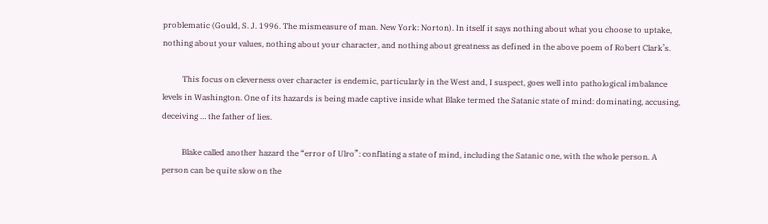problematic (Gould, S. J. 1996. The mismeasure of man. New York: Norton). In itself it says nothing about what you choose to uptake, nothing about your values, nothing about your character, and nothing about greatness as defined in the above poem of Robert Clark’s.

          This focus on cleverness over character is endemic, particularly in the West and, I suspect, goes well into pathological imbalance levels in Washington. One of its hazards is being made captive inside what Blake termed the Satanic state of mind: dominating, accusing, deceiving … the father of lies.

          Blake called another hazard the “error of Ulro”: conflating a state of mind, including the Satanic one, with the whole person. A person can be quite slow on the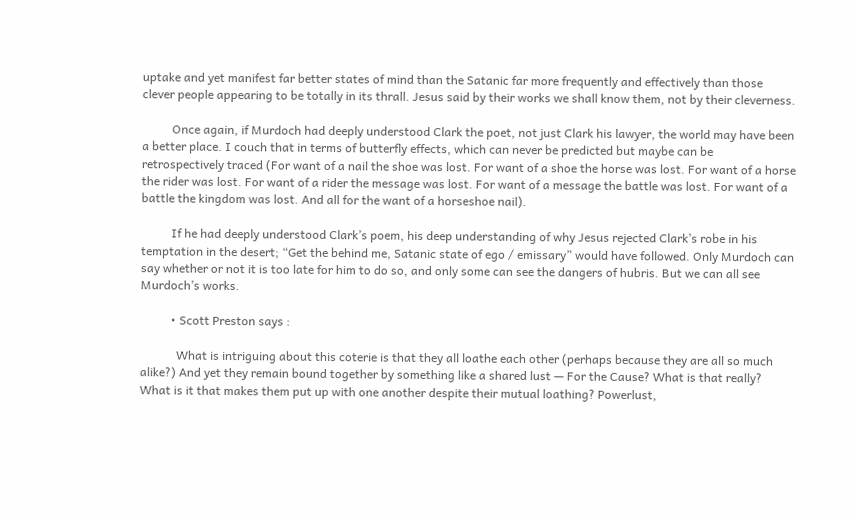uptake and yet manifest far better states of mind than the Satanic far more frequently and effectively than those clever people appearing to be totally in its thrall. Jesus said by their works we shall know them, not by their cleverness.

          Once again, if Murdoch had deeply understood Clark the poet, not just Clark his lawyer, the world may have been a better place. I couch that in terms of butterfly effects, which can never be predicted but maybe can be retrospectively traced (For want of a nail the shoe was lost. For want of a shoe the horse was lost. For want of a horse the rider was lost. For want of a rider the message was lost. For want of a message the battle was lost. For want of a battle the kingdom was lost. And all for the want of a horseshoe nail).

          If he had deeply understood Clark’s poem, his deep understanding of why Jesus rejected Clark’s robe in his temptation in the desert; “Get the behind me, Satanic state of ego / emissary” would have followed. Only Murdoch can say whether or not it is too late for him to do so, and only some can see the dangers of hubris. But we can all see Murdoch’s works.

          • Scott Preston says :

            What is intriguing about this coterie is that they all loathe each other (perhaps because they are all so much alike?) And yet they remain bound together by something like a shared lust — For the Cause? What is that really? What is it that makes them put up with one another despite their mutual loathing? Powerlust,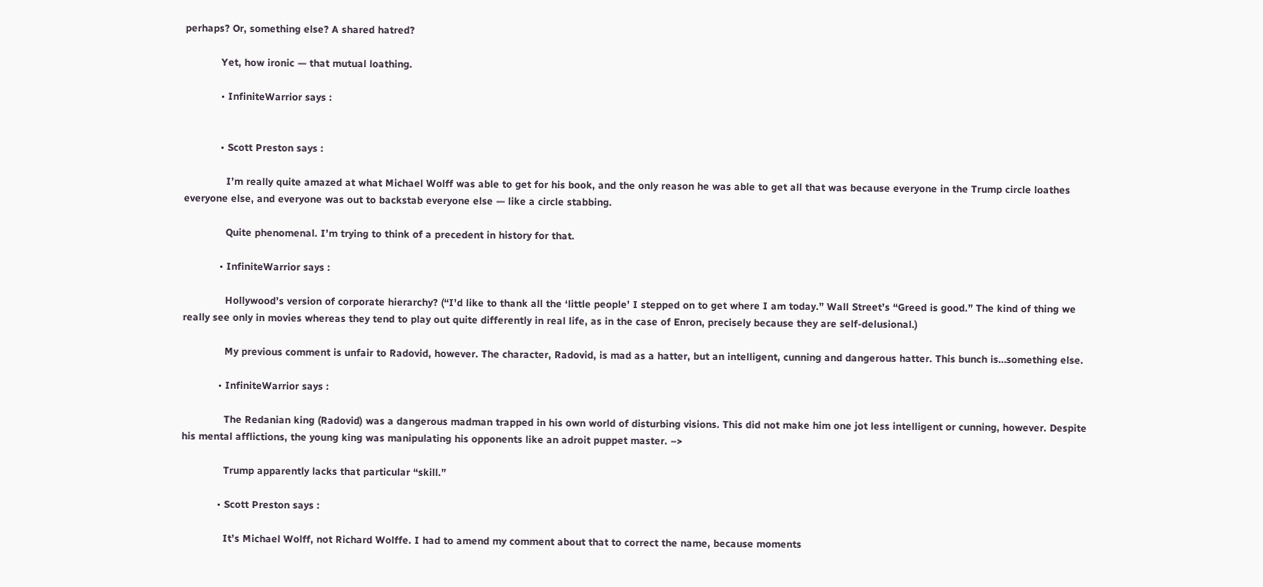perhaps? Or, something else? A shared hatred?

            Yet, how ironic — that mutual loathing.

            • InfiniteWarrior says :


            • Scott Preston says :

              I’m really quite amazed at what Michael Wolff was able to get for his book, and the only reason he was able to get all that was because everyone in the Trump circle loathes everyone else, and everyone was out to backstab everyone else — like a circle stabbing.

              Quite phenomenal. I’m trying to think of a precedent in history for that.

            • InfiniteWarrior says :

              Hollywood’s version of corporate hierarchy? (“I’d like to thank all the ‘little people’ I stepped on to get where I am today.” Wall Street’s “Greed is good.” The kind of thing we really see only in movies whereas they tend to play out quite differently in real life, as in the case of Enron, precisely because they are self-delusional.)

              My previous comment is unfair to Radovid, however. The character, Radovid, is mad as a hatter, but an intelligent, cunning and dangerous hatter. This bunch is…something else.

            • InfiniteWarrior says :

              The Redanian king (Radovid) was a dangerous madman trapped in his own world of disturbing visions. This did not make him one jot less intelligent or cunning, however. Despite his mental afflictions, the young king was manipulating his opponents like an adroit puppet master. –>

              Trump apparently lacks that particular “skill.”

            • Scott Preston says :

              It’s Michael Wolff, not Richard Wolffe. I had to amend my comment about that to correct the name, because moments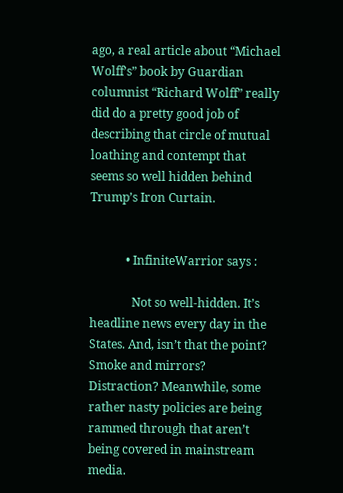ago, a real article about “Michael Wolff’s” book by Guardian columnist “Richard Wolff” really did do a pretty good job of describing that circle of mutual loathing and contempt that seems so well hidden behind Trump’s Iron Curtain.


            • InfiniteWarrior says :

              Not so well-hidden. It’s headline news every day in the States. And, isn’t that the point? Smoke and mirrors? Distraction? Meanwhile, some rather nasty policies are being rammed through that aren’t being covered in mainstream media.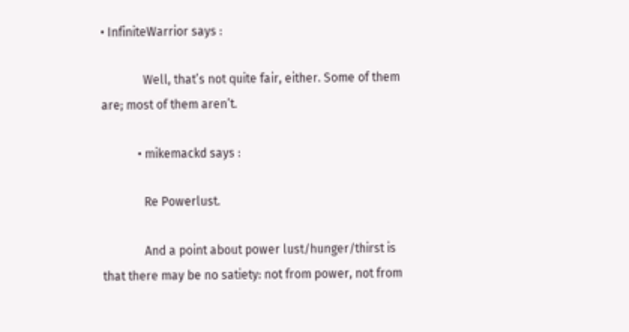• InfiniteWarrior says :

              Well, that’s not quite fair, either. Some of them are; most of them aren’t.

            • mikemackd says :

              Re Powerlust.

              And a point about power lust/hunger/thirst is that there may be no satiety: not from power, not from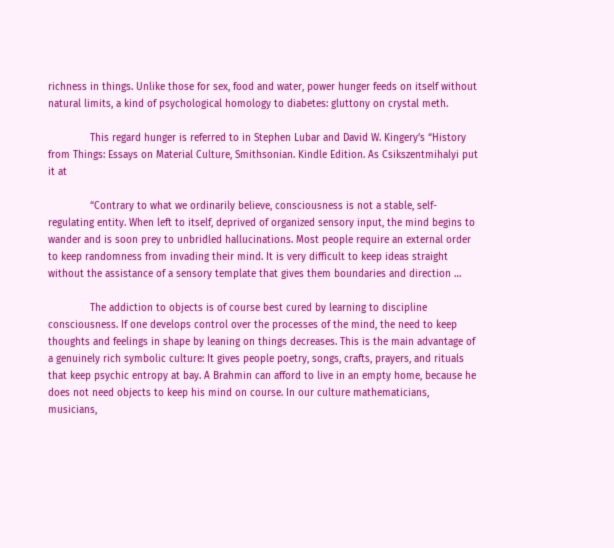richness in things. Unlike those for sex, food and water, power hunger feeds on itself without natural limits, a kind of psychological homology to diabetes: gluttony on crystal meth.

              This regard hunger is referred to in Stephen Lubar and David W. Kingery’s “History from Things: Essays on Material Culture, Smithsonian. Kindle Edition. As Csikszentmihalyi put it at

              “Contrary to what we ordinarily believe, consciousness is not a stable, self-regulating entity. When left to itself, deprived of organized sensory input, the mind begins to wander and is soon prey to unbridled hallucinations. Most people require an external order to keep randomness from invading their mind. It is very difficult to keep ideas straight without the assistance of a sensory template that gives them boundaries and direction …

              The addiction to objects is of course best cured by learning to discipline consciousness. If one develops control over the processes of the mind, the need to keep thoughts and feelings in shape by leaning on things decreases. This is the main advantage of a genuinely rich symbolic culture: It gives people poetry, songs, crafts, prayers, and rituals that keep psychic entropy at bay. A Brahmin can afford to live in an empty home, because he does not need objects to keep his mind on course. In our culture mathematicians, musicians,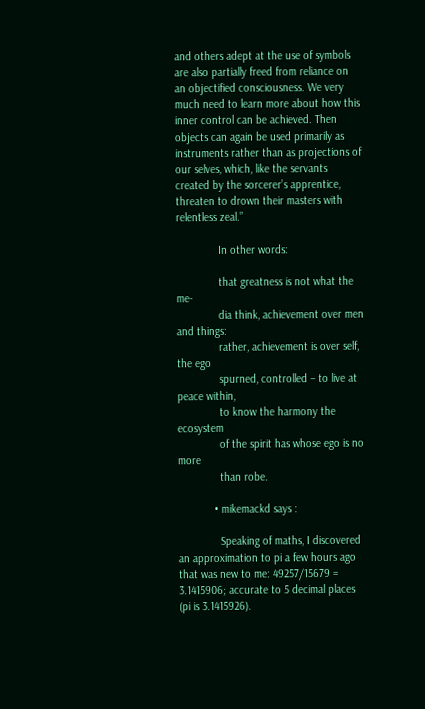and others adept at the use of symbols are also partially freed from reliance on an objectified consciousness. We very much need to learn more about how this inner control can be achieved. Then objects can again be used primarily as instruments rather than as projections of our selves, which, like the servants created by the sorcerer’s apprentice, threaten to drown their masters with relentless zeal.”

              In other words:

              that greatness is not what the me-
              dia think, achievement over men and things:
              rather, achievement is over self, the ego
              spurned, controlled – to live at peace within,
              to know the harmony the ecosystem
              of the spirit has whose ego is no more
              than robe.

            • mikemackd says :

              Speaking of maths, I discovered an approximation to pi a few hours ago that was new to me: 49257/15679 = 3.1415906; accurate to 5 decimal places (pi is 3.1415926).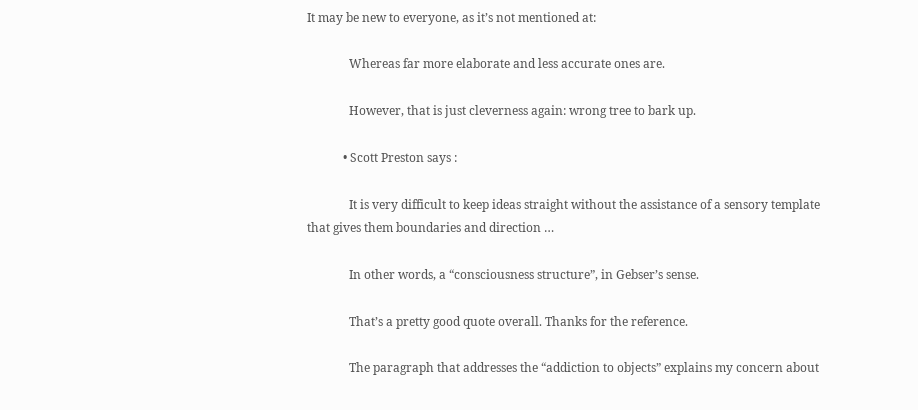It may be new to everyone, as it’s not mentioned at:

              Whereas far more elaborate and less accurate ones are.

              However, that is just cleverness again: wrong tree to bark up.

            • Scott Preston says :

              It is very difficult to keep ideas straight without the assistance of a sensory template that gives them boundaries and direction …

              In other words, a “consciousness structure”, in Gebser’s sense.

              That’s a pretty good quote overall. Thanks for the reference.

              The paragraph that addresses the “addiction to objects” explains my concern about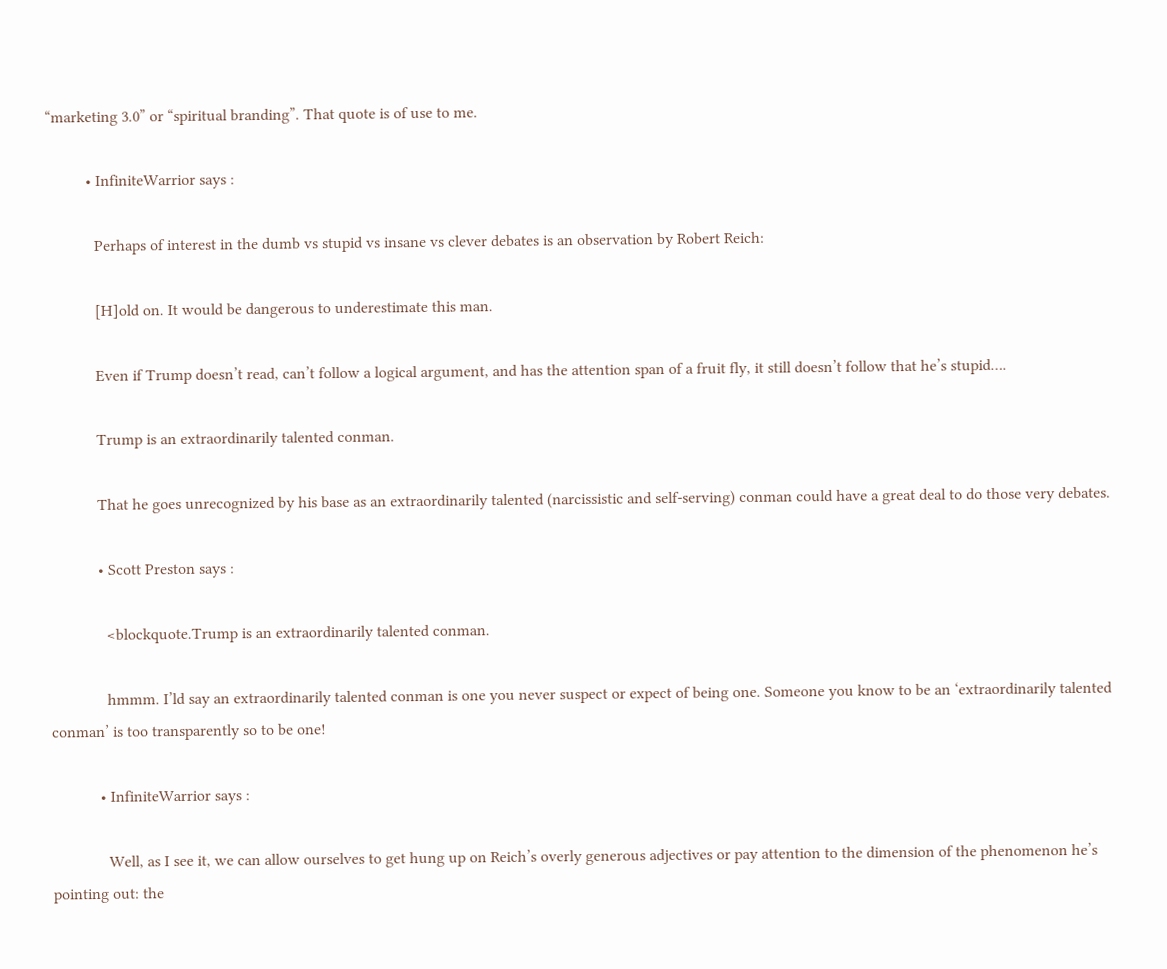“marketing 3.0” or “spiritual branding”. That quote is of use to me.

          • InfiniteWarrior says :

            Perhaps of interest in the dumb vs stupid vs insane vs clever debates is an observation by Robert Reich:

            [H]old on. It would be dangerous to underestimate this man.

            Even if Trump doesn’t read, can’t follow a logical argument, and has the attention span of a fruit fly, it still doesn’t follow that he’s stupid….

            Trump is an extraordinarily talented conman.

            That he goes unrecognized by his base as an extraordinarily talented (narcissistic and self-serving) conman could have a great deal to do those very debates.

            • Scott Preston says :

              <blockquote.Trump is an extraordinarily talented conman.

              hmmm. I’ld say an extraordinarily talented conman is one you never suspect or expect of being one. Someone you know to be an ‘extraordinarily talented conman’ is too transparently so to be one!

            • InfiniteWarrior says :

              Well, as I see it, we can allow ourselves to get hung up on Reich’s overly generous adjectives or pay attention to the dimension of the phenomenon he’s pointing out: the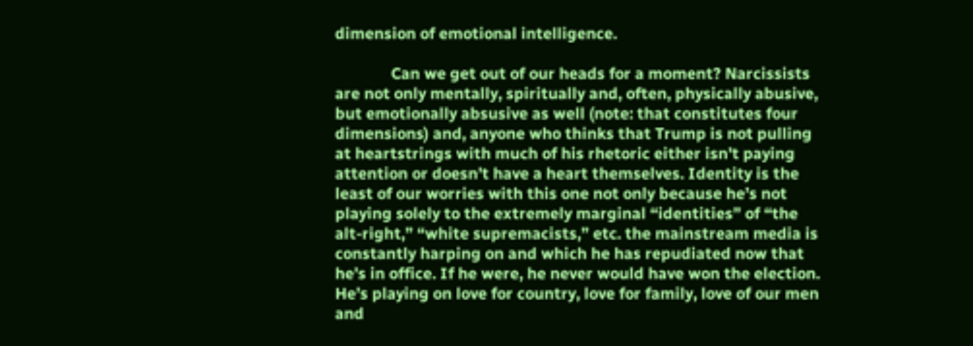dimension of emotional intelligence.

              Can we get out of our heads for a moment? Narcissists are not only mentally, spiritually and, often, physically abusive, but emotionally absusive as well (note: that constitutes four dimensions) and, anyone who thinks that Trump is not pulling at heartstrings with much of his rhetoric either isn’t paying attention or doesn’t have a heart themselves. Identity is the least of our worries with this one not only because he’s not playing solely to the extremely marginal “identities” of “the alt-right,” “white supremacists,” etc. the mainstream media is constantly harping on and which he has repudiated now that he’s in office. If he were, he never would have won the election. He’s playing on love for country, love for family, love of our men and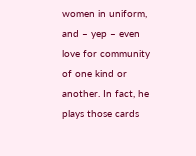women in uniform, and – yep – even love for community of one kind or another. In fact, he plays those cards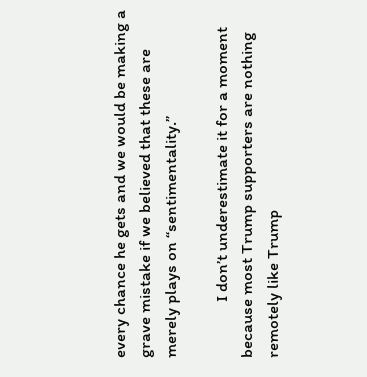every chance he gets and we would be making a grave mistake if we believed that these are merely plays on “sentimentality.”

              I don’t underestimate it for a moment because most Trump supporters are nothing remotely like Trump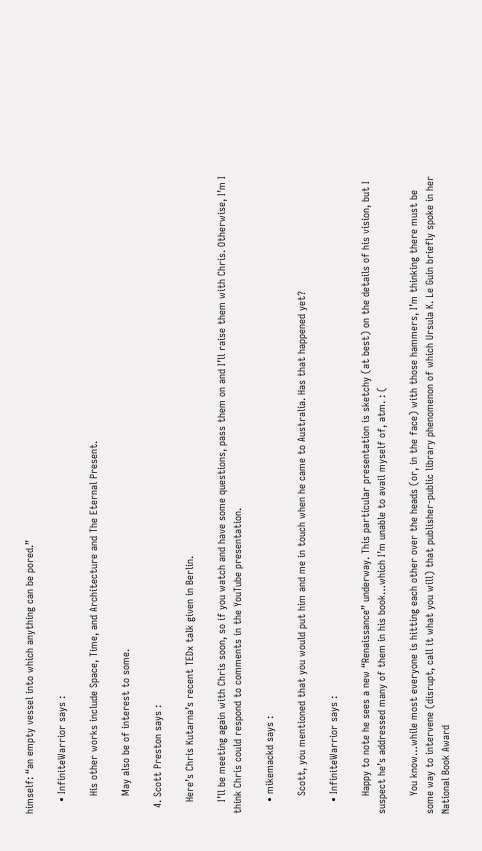himself: “an empty vessel into which anything can be pored.”

    • InfiniteWarrior says :

      His other works include Space, Time, and Architecture and The Eternal Present.

      May also be of interest to some.

  4. Scott Preston says :

    Here’s Chris Kutarna’s recent TEDx talk given in Berlin.

    I’ll be meeting again with Chris soon, so if you watch and have some questions, pass them on and I’ll raise them with Chris. Otherwise, I’m I think Chris could respond to comments in the YouTube presentation.

    • mikemackd says :

      Scott, you mentioned that you would put him and me in touch when he came to Australia. Has that happened yet?

    • InfiniteWarrior says :

      Happy to note he sees a new “Renaissance” underway. This particular presentation is sketchy (at best) on the details of his vision, but I suspect he’s addressed many of them in his book…which I’m unable to avail myself of, atm. : (

      You know…while most everyone is hitting each other over the heads (or, in the face) with those hammers, I’m thinking there must be some way to intervene (disrupt, call it what you will) that publisher-public library phenomenon of which Ursula K. Le Guin briefly spoke in her National Book Award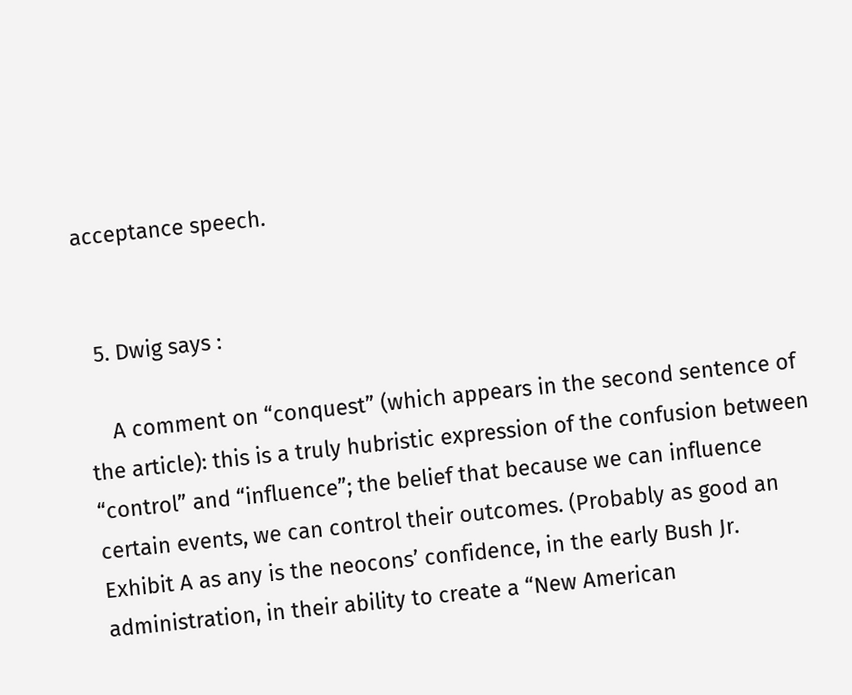acceptance speech.


  5. Dwig says :

    A comment on “conquest” (which appears in the second sentence of the article): this is a truly hubristic expression of the confusion between “control” and “influence”; the belief that because we can influence certain events, we can control their outcomes. (Probably as good an Exhibit A as any is the neocons’ confidence, in the early Bush Jr. administration, in their ability to create a “New American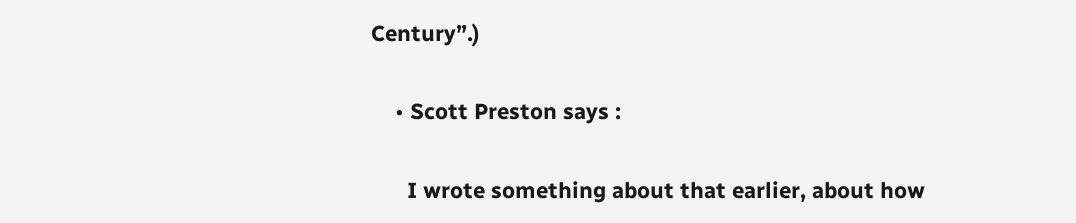Century”.)

    • Scott Preston says :

      I wrote something about that earlier, about how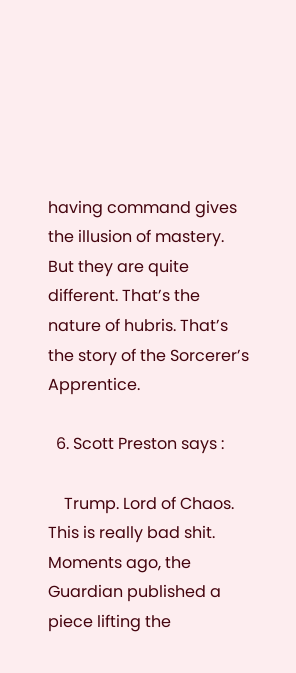having command gives the illusion of mastery. But they are quite different. That’s the nature of hubris. That’s the story of the Sorcerer’s Apprentice.

  6. Scott Preston says :

    Trump. Lord of Chaos. This is really bad shit. Moments ago, the Guardian published a piece lifting the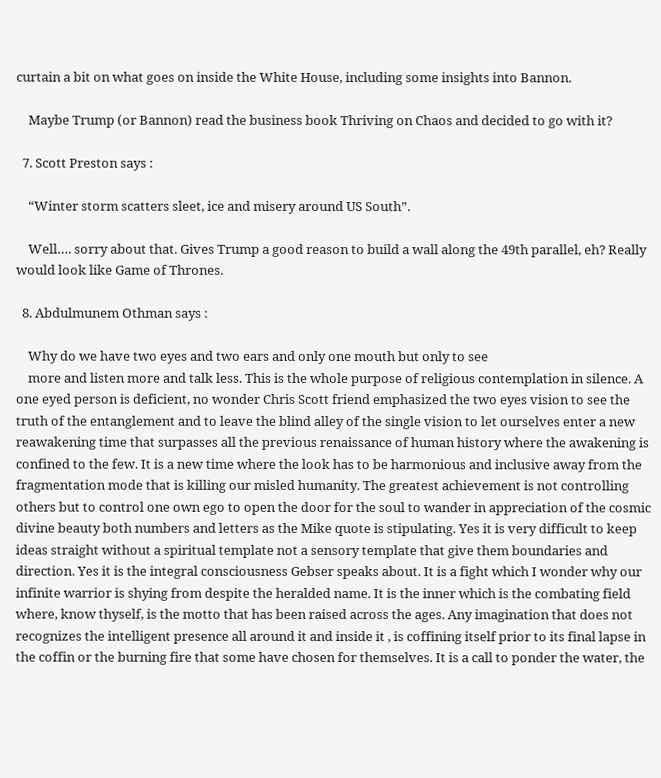curtain a bit on what goes on inside the White House, including some insights into Bannon.

    Maybe Trump (or Bannon) read the business book Thriving on Chaos and decided to go with it?

  7. Scott Preston says :

    “Winter storm scatters sleet, ice and misery around US South”.

    Well…. sorry about that. Gives Trump a good reason to build a wall along the 49th parallel, eh? Really would look like Game of Thrones.

  8. Abdulmunem Othman says :

    Why do we have two eyes and two ears and only one mouth but only to see
    more and listen more and talk less. This is the whole purpose of religious contemplation in silence. A one eyed person is deficient, no wonder Chris Scott friend emphasized the two eyes vision to see the truth of the entanglement and to leave the blind alley of the single vision to let ourselves enter a new reawakening time that surpasses all the previous renaissance of human history where the awakening is confined to the few. It is a new time where the look has to be harmonious and inclusive away from the fragmentation mode that is killing our misled humanity. The greatest achievement is not controlling others but to control one own ego to open the door for the soul to wander in appreciation of the cosmic divine beauty both numbers and letters as the Mike quote is stipulating. Yes it is very difficult to keep ideas straight without a spiritual template not a sensory template that give them boundaries and direction. Yes it is the integral consciousness Gebser speaks about. It is a fight which I wonder why our infinite warrior is shying from despite the heralded name. It is the inner which is the combating field where, know thyself, is the motto that has been raised across the ages. Any imagination that does not recognizes the intelligent presence all around it and inside it , is coffining itself prior to its final lapse in the coffin or the burning fire that some have chosen for themselves. It is a call to ponder the water, the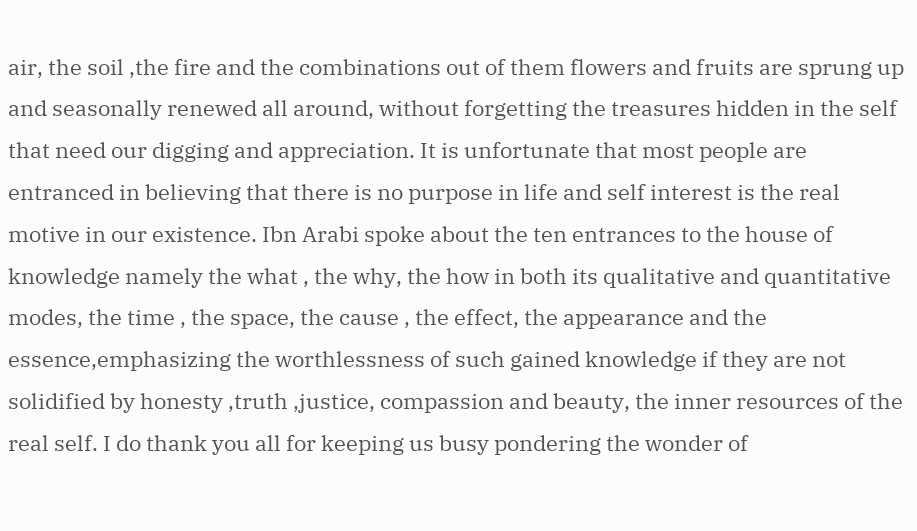air, the soil ,the fire and the combinations out of them flowers and fruits are sprung up and seasonally renewed all around, without forgetting the treasures hidden in the self that need our digging and appreciation. It is unfortunate that most people are entranced in believing that there is no purpose in life and self interest is the real motive in our existence. Ibn Arabi spoke about the ten entrances to the house of knowledge namely the what , the why, the how in both its qualitative and quantitative modes, the time , the space, the cause , the effect, the appearance and the essence,emphasizing the worthlessness of such gained knowledge if they are not solidified by honesty ,truth ,justice, compassion and beauty, the inner resources of the real self. I do thank you all for keeping us busy pondering the wonder of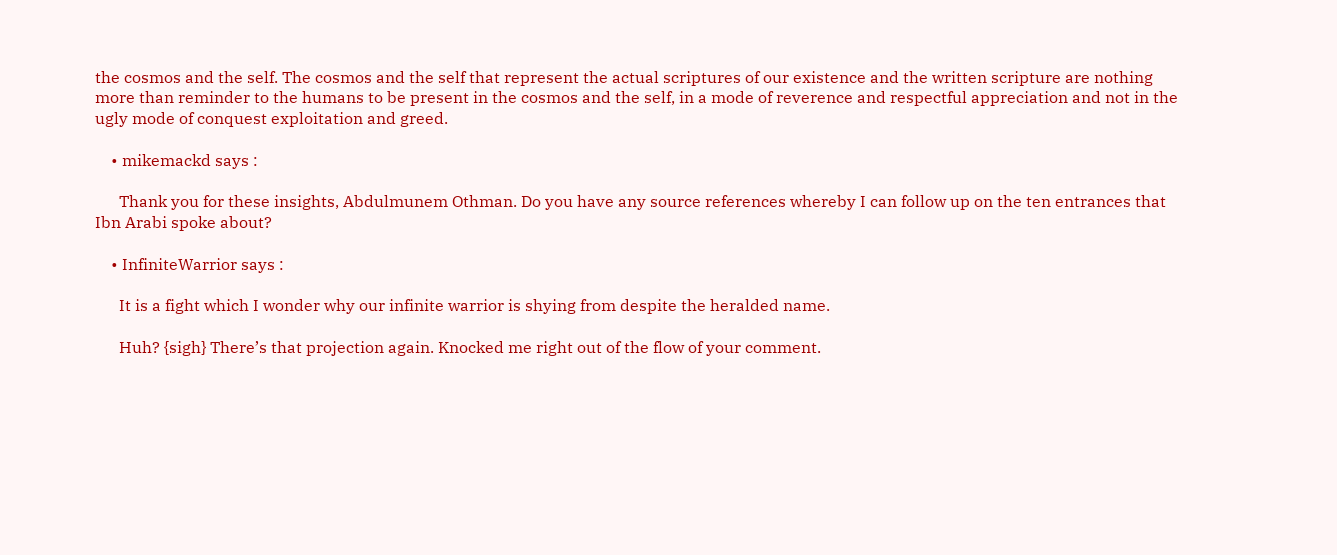the cosmos and the self. The cosmos and the self that represent the actual scriptures of our existence and the written scripture are nothing more than reminder to the humans to be present in the cosmos and the self, in a mode of reverence and respectful appreciation and not in the ugly mode of conquest exploitation and greed.

    • mikemackd says :

      Thank you for these insights, Abdulmunem Othman. Do you have any source references whereby I can follow up on the ten entrances that Ibn Arabi spoke about?

    • InfiniteWarrior says :

      It is a fight which I wonder why our infinite warrior is shying from despite the heralded name.

      Huh? {sigh} There’s that projection again. Knocked me right out of the flow of your comment.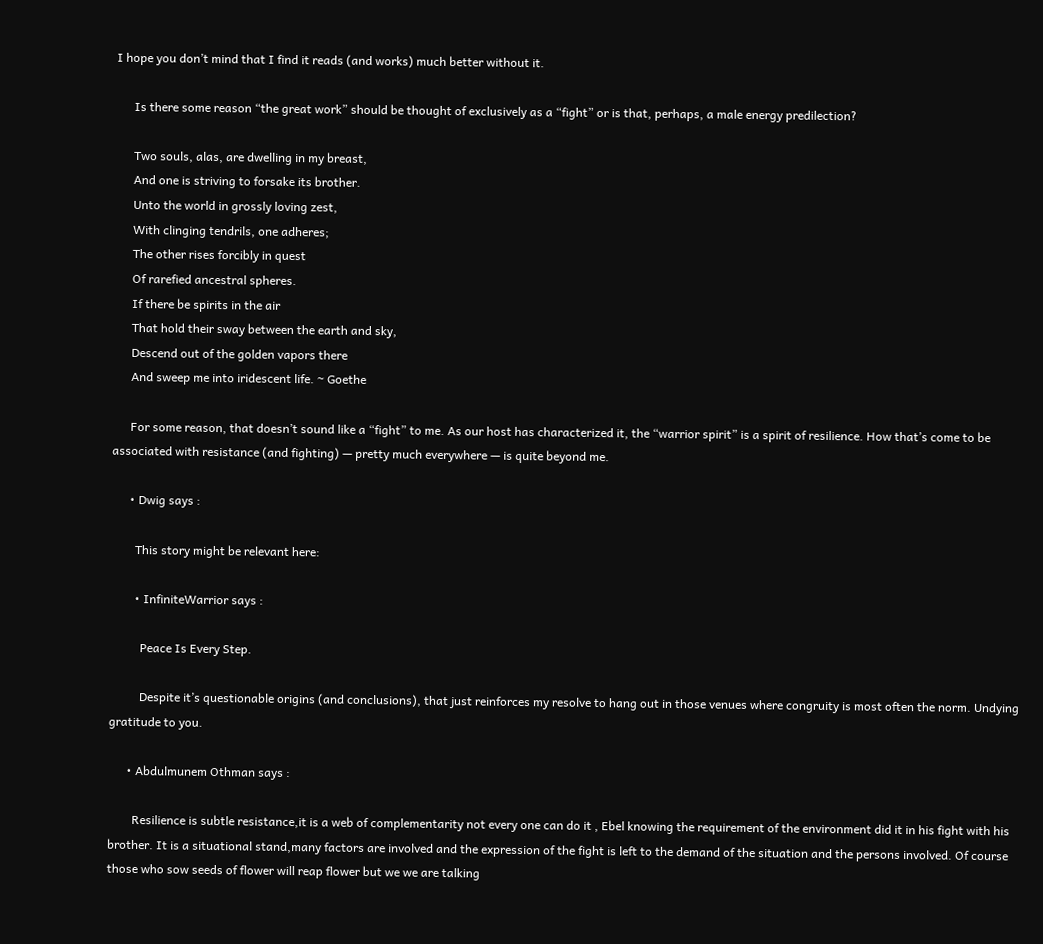I hope you don’t mind that I find it reads (and works) much better without it.

      Is there some reason “the great work” should be thought of exclusively as a “fight” or is that, perhaps, a male energy predilection?

      Two souls, alas, are dwelling in my breast,
      And one is striving to forsake its brother.
      Unto the world in grossly loving zest,
      With clinging tendrils, one adheres;
      The other rises forcibly in quest
      Of rarefied ancestral spheres.
      If there be spirits in the air
      That hold their sway between the earth and sky,
      Descend out of the golden vapors there
      And sweep me into iridescent life. ~ Goethe

      For some reason, that doesn’t sound like a “fight” to me. As our host has characterized it, the “warrior spirit” is a spirit of resilience. How that’s come to be associated with resistance (and fighting) — pretty much everywhere — is quite beyond me.

      • Dwig says :

        This story might be relevant here:

        • InfiniteWarrior says :

          Peace Is Every Step.

          Despite it’s questionable origins (and conclusions), that just reinforces my resolve to hang out in those venues where congruity is most often the norm. Undying gratitude to you.

      • Abdulmunem Othman says :

        Resilience is subtle resistance,it is a web of complementarity not every one can do it , Ebel knowing the requirement of the environment did it in his fight with his brother. It is a situational stand,many factors are involved and the expression of the fight is left to the demand of the situation and the persons involved. Of course those who sow seeds of flower will reap flower but we we are talking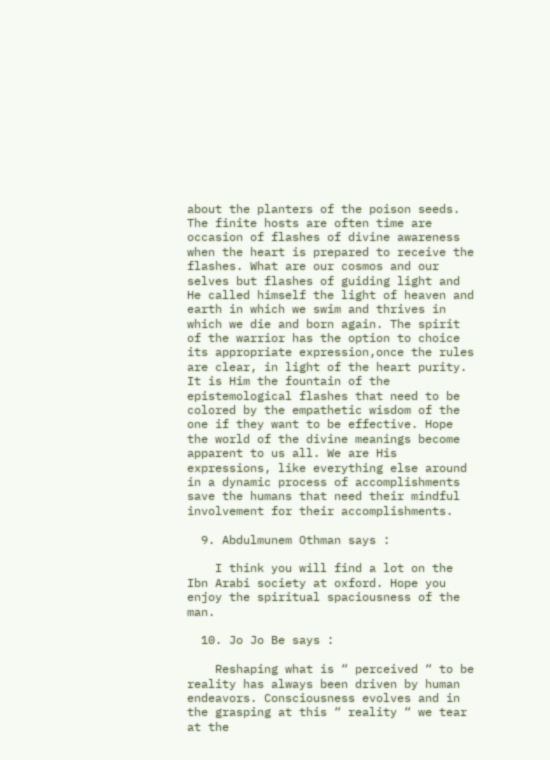about the planters of the poison seeds. The finite hosts are often time are occasion of flashes of divine awareness when the heart is prepared to receive the flashes. What are our cosmos and our selves but flashes of guiding light and He called himself the light of heaven and earth in which we swim and thrives in which we die and born again. The spirit of the warrior has the option to choice its appropriate expression,once the rules are clear, in light of the heart purity. It is Him the fountain of the epistemological flashes that need to be colored by the empathetic wisdom of the one if they want to be effective. Hope the world of the divine meanings become apparent to us all. We are His expressions, like everything else around in a dynamic process of accomplishments save the humans that need their mindful involvement for their accomplishments.

  9. Abdulmunem Othman says :

    I think you will find a lot on the Ibn Arabi society at oxford. Hope you enjoy the spiritual spaciousness of the man.

  10. Jo Jo Be says :

    Reshaping what is “ perceived “ to be reality has always been driven by human endeavors. Consciousness evolves and in the grasping at this “ reality “ we tear at the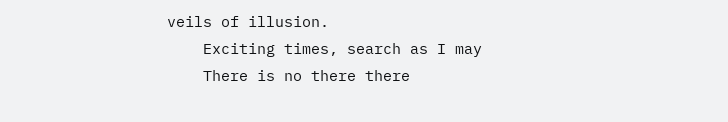veils of illusion.
    Exciting times, search as I may
    There is no there there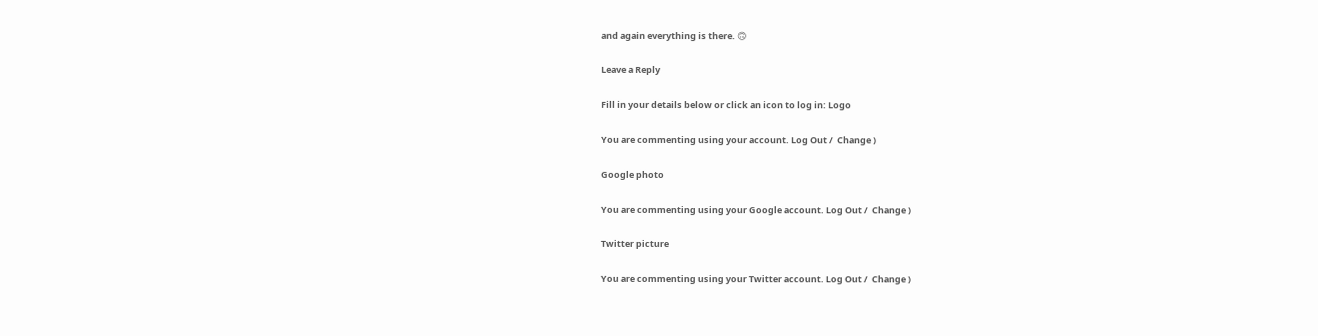and again everything is there. 🙃

Leave a Reply

Fill in your details below or click an icon to log in: Logo

You are commenting using your account. Log Out /  Change )

Google photo

You are commenting using your Google account. Log Out /  Change )

Twitter picture

You are commenting using your Twitter account. Log Out /  Change )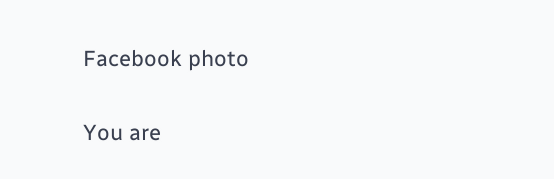Facebook photo

You are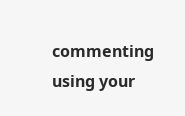commenting using your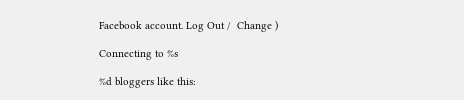Facebook account. Log Out /  Change )

Connecting to %s

%d bloggers like this: